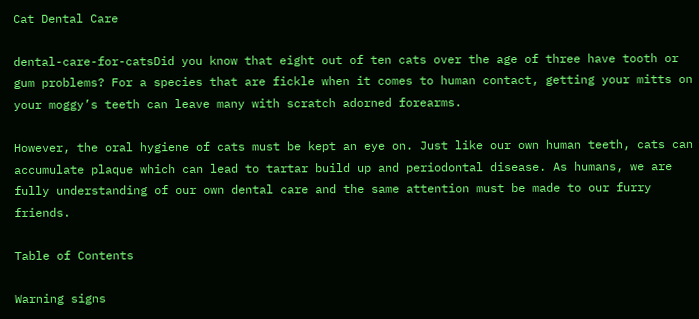Cat Dental Care

dental-care-for-catsDid you know that eight out of ten cats over the age of three have tooth or gum problems? For a species that are fickle when it comes to human contact, getting your mitts on your moggy’s teeth can leave many with scratch adorned forearms.

However, the oral hygiene of cats must be kept an eye on. Just like our own human teeth, cats can accumulate plaque which can lead to tartar build up and periodontal disease. As humans, we are fully understanding of our own dental care and the same attention must be made to our furry friends.

Table of Contents

Warning signs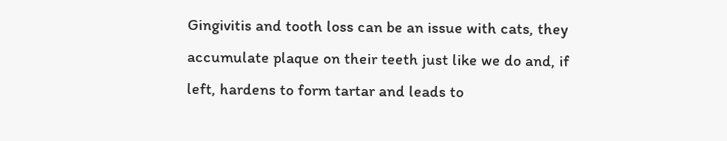Gingivitis and tooth loss can be an issue with cats, they accumulate plaque on their teeth just like we do and, if left, hardens to form tartar and leads to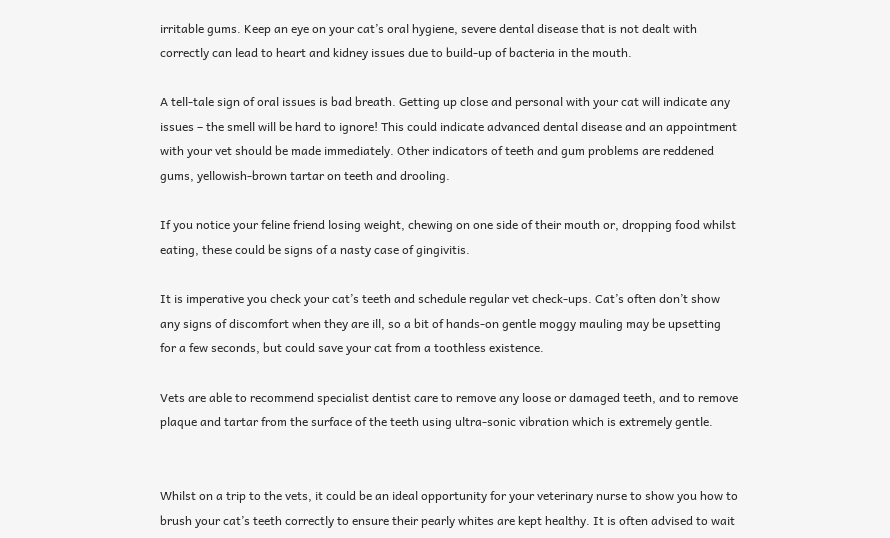irritable gums. Keep an eye on your cat’s oral hygiene, severe dental disease that is not dealt with correctly can lead to heart and kidney issues due to build-up of bacteria in the mouth.

A tell-tale sign of oral issues is bad breath. Getting up close and personal with your cat will indicate any issues – the smell will be hard to ignore! This could indicate advanced dental disease and an appointment with your vet should be made immediately. Other indicators of teeth and gum problems are reddened gums, yellowish-brown tartar on teeth and drooling.

If you notice your feline friend losing weight, chewing on one side of their mouth or, dropping food whilst eating, these could be signs of a nasty case of gingivitis.

It is imperative you check your cat’s teeth and schedule regular vet check-ups. Cat’s often don’t show any signs of discomfort when they are ill, so a bit of hands-on gentle moggy mauling may be upsetting for a few seconds, but could save your cat from a toothless existence.

Vets are able to recommend specialist dentist care to remove any loose or damaged teeth, and to remove plaque and tartar from the surface of the teeth using ultra-sonic vibration which is extremely gentle.


Whilst on a trip to the vets, it could be an ideal opportunity for your veterinary nurse to show you how to brush your cat’s teeth correctly to ensure their pearly whites are kept healthy. It is often advised to wait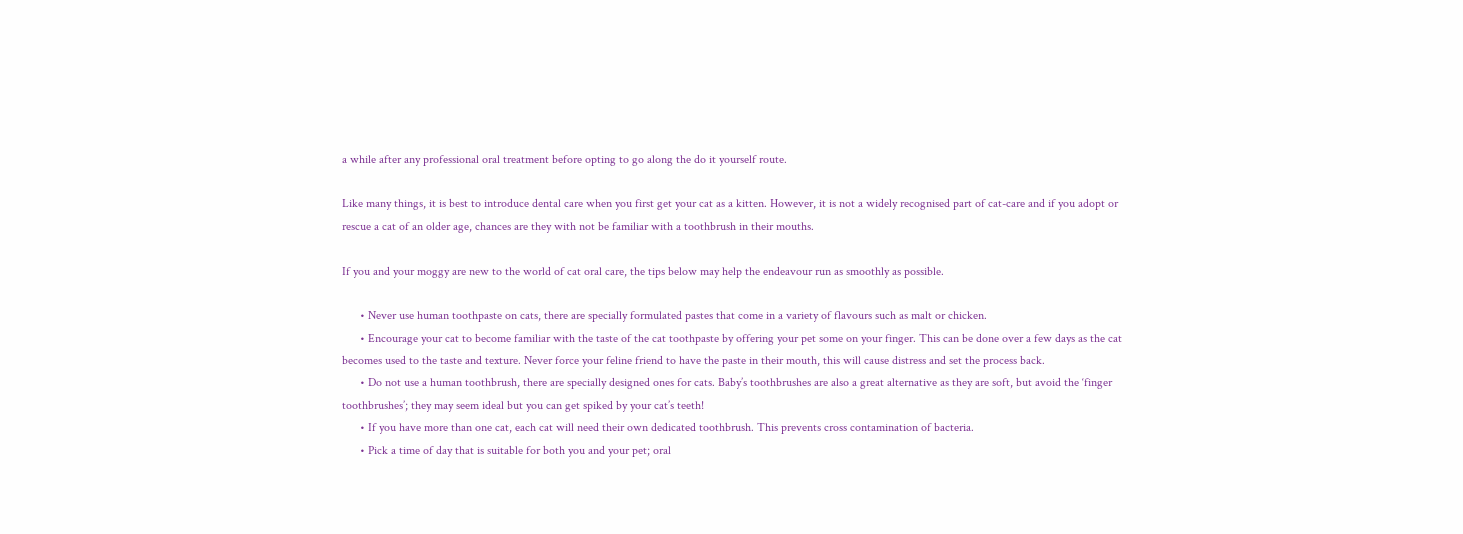a while after any professional oral treatment before opting to go along the do it yourself route.

Like many things, it is best to introduce dental care when you first get your cat as a kitten. However, it is not a widely recognised part of cat-care and if you adopt or rescue a cat of an older age, chances are they with not be familiar with a toothbrush in their mouths.

If you and your moggy are new to the world of cat oral care, the tips below may help the endeavour run as smoothly as possible.

      • Never use human toothpaste on cats, there are specially formulated pastes that come in a variety of flavours such as malt or chicken.
      • Encourage your cat to become familiar with the taste of the cat toothpaste by offering your pet some on your finger. This can be done over a few days as the cat becomes used to the taste and texture. Never force your feline friend to have the paste in their mouth, this will cause distress and set the process back.
      • Do not use a human toothbrush, there are specially designed ones for cats. Baby’s toothbrushes are also a great alternative as they are soft, but avoid the ‘finger toothbrushes’; they may seem ideal but you can get spiked by your cat’s teeth!
      • If you have more than one cat, each cat will need their own dedicated toothbrush. This prevents cross contamination of bacteria.
      • Pick a time of day that is suitable for both you and your pet; oral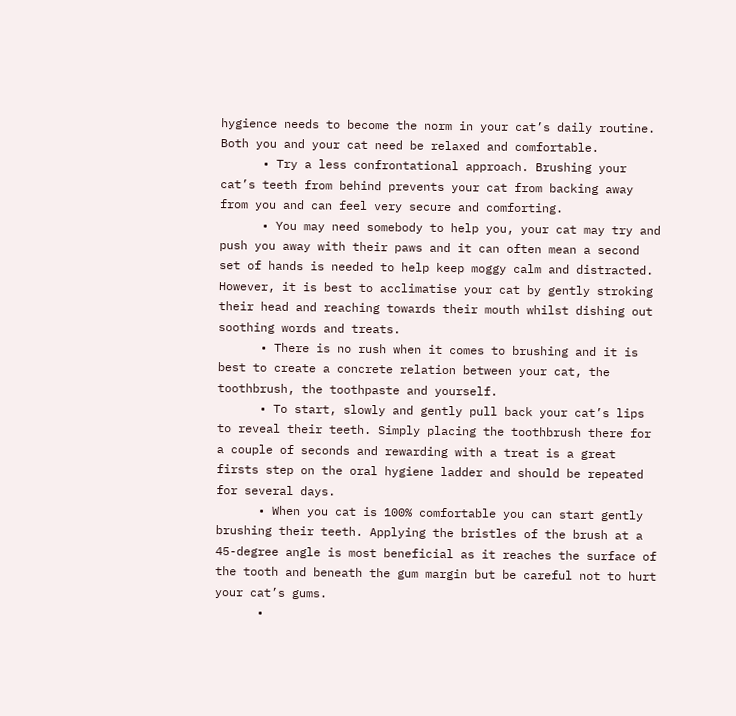hygience needs to become the norm in your cat’s daily routine. Both you and your cat need be relaxed and comfortable.
      • Try a less confrontational approach. Brushing your cat’s teeth from behind prevents your cat from backing away from you and can feel very secure and comforting.
      • You may need somebody to help you, your cat may try and push you away with their paws and it can often mean a second set of hands is needed to help keep moggy calm and distracted. However, it is best to acclimatise your cat by gently stroking their head and reaching towards their mouth whilst dishing out soothing words and treats.
      • There is no rush when it comes to brushing and it is best to create a concrete relation between your cat, the toothbrush, the toothpaste and yourself.
      • To start, slowly and gently pull back your cat’s lips to reveal their teeth. Simply placing the toothbrush there for a couple of seconds and rewarding with a treat is a great firsts step on the oral hygiene ladder and should be repeated for several days.
      • When you cat is 100% comfortable you can start gently brushing their teeth. Applying the bristles of the brush at a 45-degree angle is most beneficial as it reaches the surface of the tooth and beneath the gum margin but be careful not to hurt your cat’s gums.
      •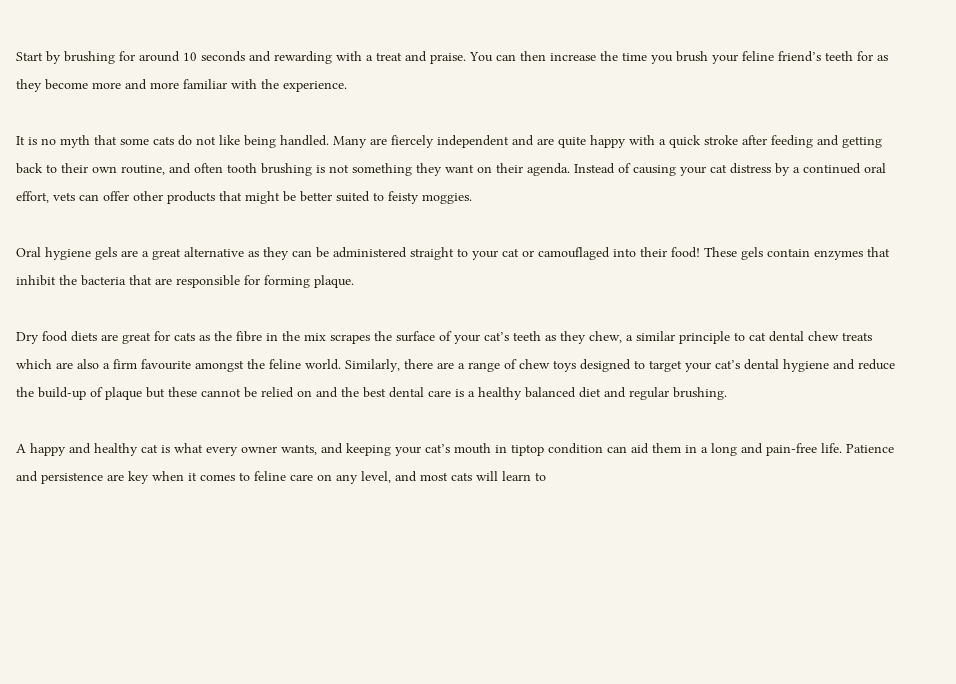Start by brushing for around 10 seconds and rewarding with a treat and praise. You can then increase the time you brush your feline friend’s teeth for as they become more and more familiar with the experience.

It is no myth that some cats do not like being handled. Many are fiercely independent and are quite happy with a quick stroke after feeding and getting back to their own routine, and often tooth brushing is not something they want on their agenda. Instead of causing your cat distress by a continued oral effort, vets can offer other products that might be better suited to feisty moggies.

Oral hygiene gels are a great alternative as they can be administered straight to your cat or camouflaged into their food! These gels contain enzymes that inhibit the bacteria that are responsible for forming plaque.

Dry food diets are great for cats as the fibre in the mix scrapes the surface of your cat’s teeth as they chew, a similar principle to cat dental chew treats which are also a firm favourite amongst the feline world. Similarly, there are a range of chew toys designed to target your cat’s dental hygiene and reduce the build-up of plaque but these cannot be relied on and the best dental care is a healthy balanced diet and regular brushing.

A happy and healthy cat is what every owner wants, and keeping your cat’s mouth in tiptop condition can aid them in a long and pain-free life. Patience and persistence are key when it comes to feline care on any level, and most cats will learn to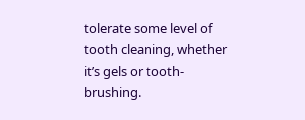tolerate some level of tooth cleaning, whether it’s gels or tooth-brushing.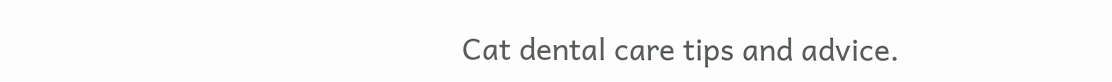Cat dental care tips and advice.